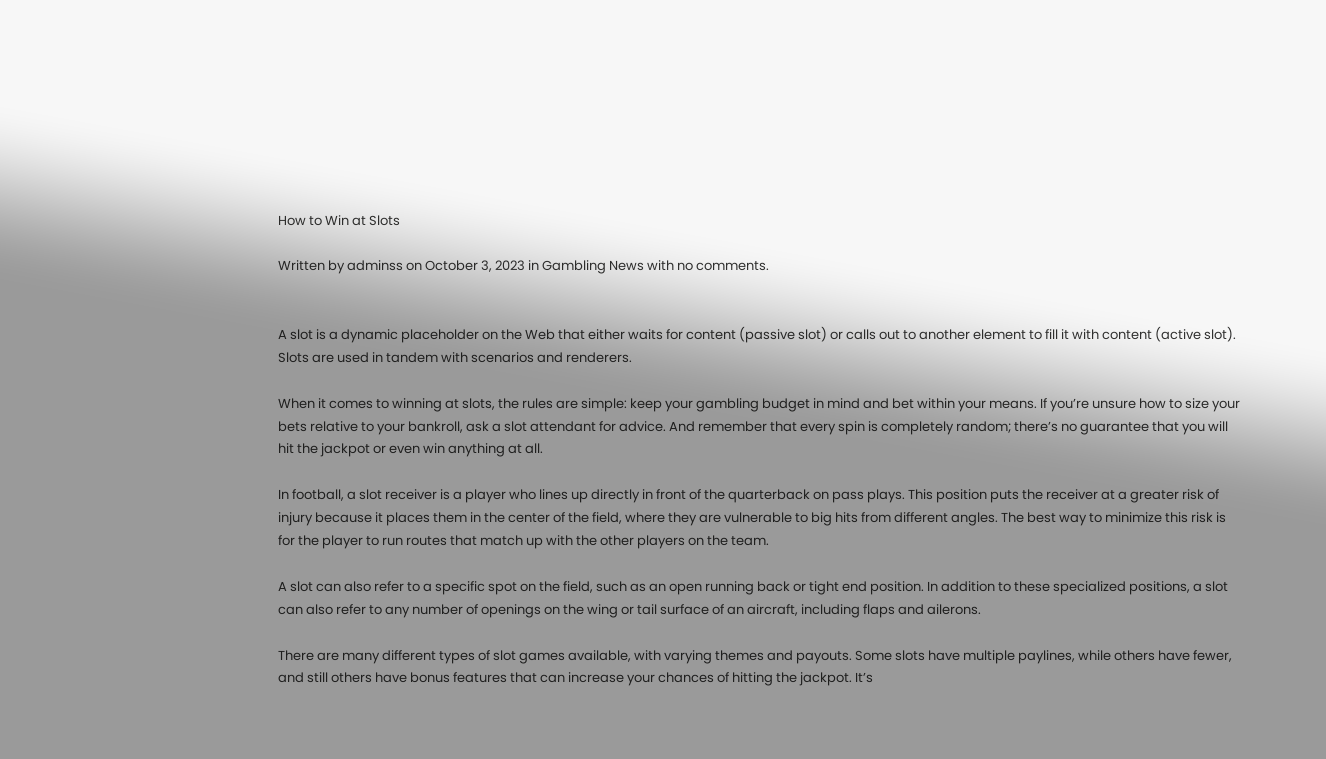How to Win at Slots

Written by adminss on October 3, 2023 in Gambling News with no comments.


A slot is a dynamic placeholder on the Web that either waits for content (passive slot) or calls out to another element to fill it with content (active slot). Slots are used in tandem with scenarios and renderers.

When it comes to winning at slots, the rules are simple: keep your gambling budget in mind and bet within your means. If you’re unsure how to size your bets relative to your bankroll, ask a slot attendant for advice. And remember that every spin is completely random; there’s no guarantee that you will hit the jackpot or even win anything at all.

In football, a slot receiver is a player who lines up directly in front of the quarterback on pass plays. This position puts the receiver at a greater risk of injury because it places them in the center of the field, where they are vulnerable to big hits from different angles. The best way to minimize this risk is for the player to run routes that match up with the other players on the team.

A slot can also refer to a specific spot on the field, such as an open running back or tight end position. In addition to these specialized positions, a slot can also refer to any number of openings on the wing or tail surface of an aircraft, including flaps and ailerons.

There are many different types of slot games available, with varying themes and payouts. Some slots have multiple paylines, while others have fewer, and still others have bonus features that can increase your chances of hitting the jackpot. It’s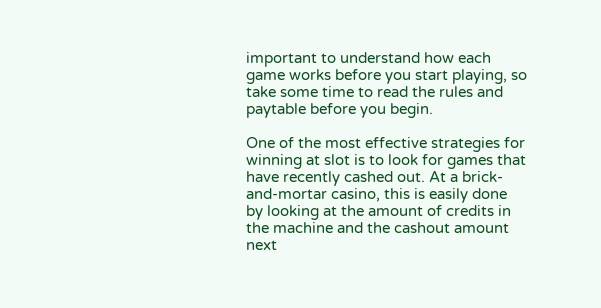important to understand how each game works before you start playing, so take some time to read the rules and paytable before you begin.

One of the most effective strategies for winning at slot is to look for games that have recently cashed out. At a brick-and-mortar casino, this is easily done by looking at the amount of credits in the machine and the cashout amount next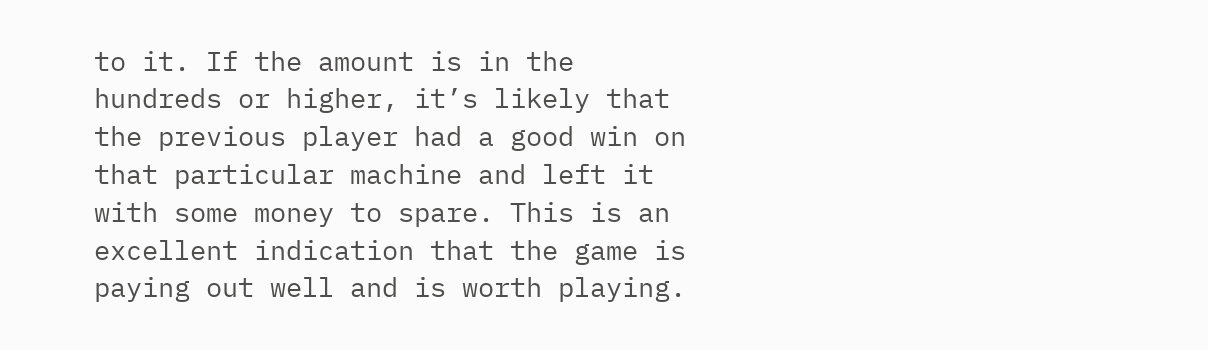to it. If the amount is in the hundreds or higher, it’s likely that the previous player had a good win on that particular machine and left it with some money to spare. This is an excellent indication that the game is paying out well and is worth playing.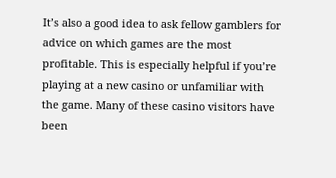It’s also a good idea to ask fellow gamblers for advice on which games are the most profitable. This is especially helpful if you’re playing at a new casino or unfamiliar with the game. Many of these casino visitors have been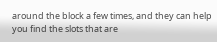around the block a few times, and they can help you find the slots that are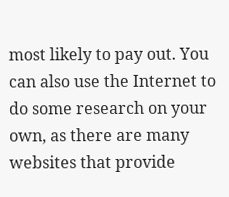most likely to pay out. You can also use the Internet to do some research on your own, as there are many websites that provide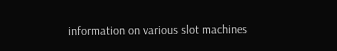information on various slot machines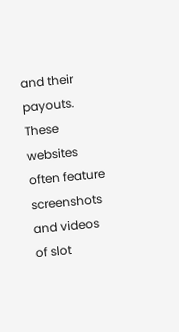and their payouts. These websites often feature screenshots and videos of slot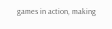games in action, making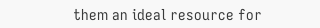them an ideal resource for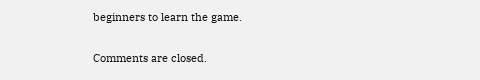beginners to learn the game.

Comments are closed.